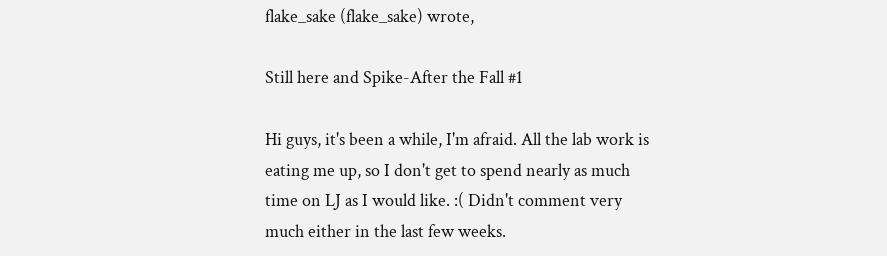flake_sake (flake_sake) wrote,

Still here and Spike-After the Fall #1

Hi guys, it's been a while, I'm afraid. All the lab work is eating me up, so I don't get to spend nearly as much time on LJ as I would like. :( Didn't comment very much either in the last few weeks.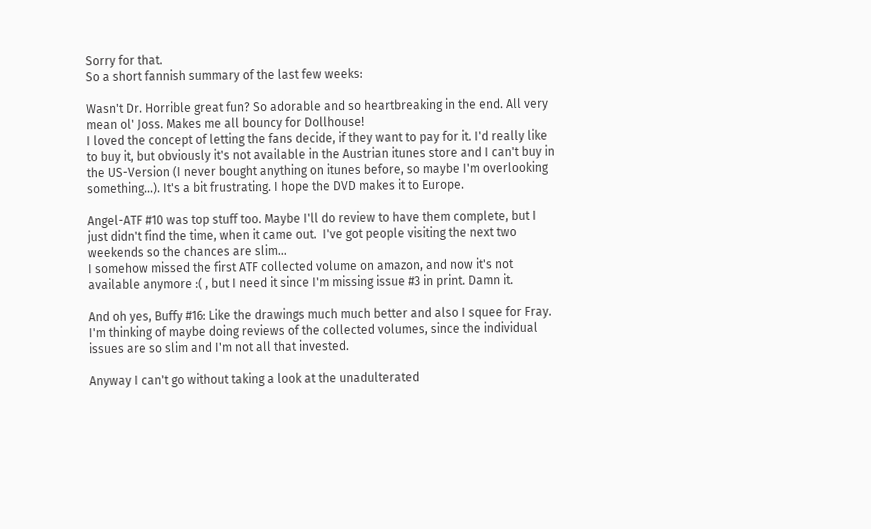Sorry for that.
So a short fannish summary of the last few weeks:

Wasn't Dr. Horrible great fun? So adorable and so heartbreaking in the end. All very mean ol' Joss. Makes me all bouncy for Dollhouse!
I loved the concept of letting the fans decide, if they want to pay for it. I'd really like to buy it, but obviously it's not available in the Austrian itunes store and I can't buy in the US-Version (I never bought anything on itunes before, so maybe I'm overlooking something...). It's a bit frustrating. I hope the DVD makes it to Europe.

Angel-ATF #10 was top stuff too. Maybe I'll do review to have them complete, but I just didn't find the time, when it came out.  I've got people visiting the next two weekends so the chances are slim...
I somehow missed the first ATF collected volume on amazon, and now it's not available anymore :( , but I need it since I'm missing issue #3 in print. Damn it.

And oh yes, Buffy #16: Like the drawings much much better and also I squee for Fray. I'm thinking of maybe doing reviews of the collected volumes, since the individual issues are so slim and I'm not all that invested.

Anyway I can't go without taking a look at the unadulterated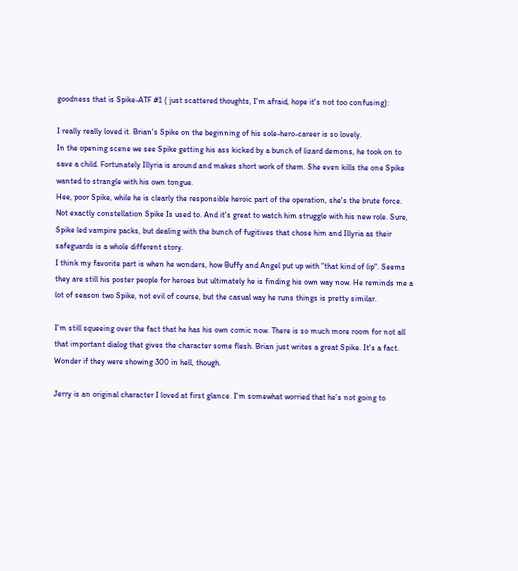goodness that is Spike-ATF #1 ( just scattered thoughts, I'm afraid, hope it's not too confusing):

I really really loved it. Brian's Spike on the beginning of his sole-hero-career is so lovely.
In the opening scene we see Spike getting his ass kicked by a bunch of lizard demons, he took on to save a child. Fortunately Illyria is around and makes short work of them. She even kills the one Spike wanted to strangle with his own tongue.
Hee, poor Spike, while he is clearly the responsible heroic part of the operation, she's the brute force. Not exactly constellation Spike Is used to. And it's great to watch him struggle with his new role. Sure, Spike led vampire packs, but dealing with the bunch of fugitives that chose him and Illyria as their safeguards is a whole different story.
I think my favorite part is when he wonders, how Buffy and Angel put up with "that kind of lip". Seems they are still his poster people for heroes but ultimately he is finding his own way now. He reminds me a lot of season two Spike, not evil of course, but the casual way he runs things is pretty similar.

I'm still squeeing over the fact that he has his own comic now. There is so much more room for not all that important dialog that gives the character some flesh. Brian just writes a great Spike. It's a fact. Wonder if they were showing 300 in hell, though.

Jerry is an original character I loved at first glance. I'm somewhat worried that he's not going to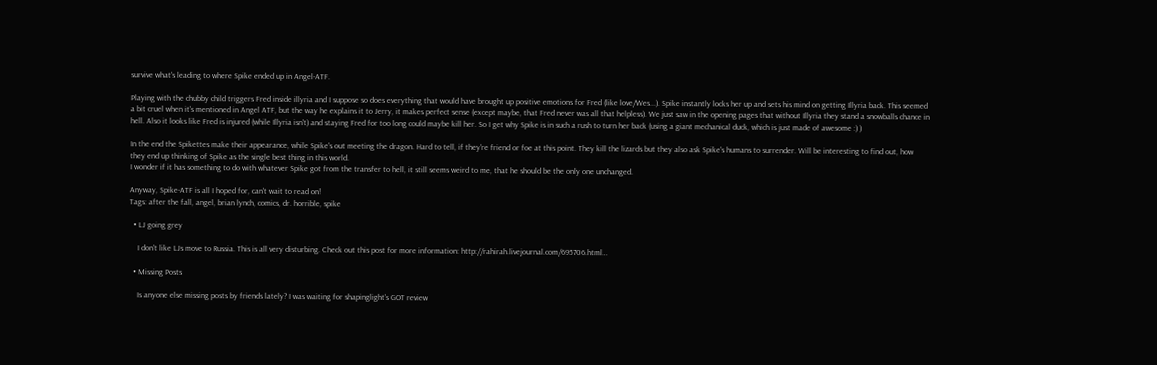survive what's leading to where Spike ended up in Angel-ATF.

Playing with the chubby child triggers Fred inside illyria and I suppose so does everything that would have brought up positive emotions for Fred (like love/Wes...). Spike instantly locks her up and sets his mind on getting Illyria back. This seemed a bit cruel when it's mentioned in Angel ATF, but the way he explains it to Jerry, it makes perfect sense (except maybe, that Fred never was all that helpless). We just saw in the opening pages that without Illyria they stand a snowballs chance in hell. Also it looks like Fred is injured (while Illyria isn't) and staying Fred for too long could maybe kill her. So I get why Spike is in such a rush to turn her back (using a giant mechanical duck, which is just made of awesome :) )

In the end the Spikettes make their appearance, while Spike's out meeting the dragon. Hard to tell, if they're friend or foe at this point. They kill the lizards but they also ask Spike's humans to surrender. Will be interesting to find out, how they end up thinking of Spike as the single best thing in this world.
I wonder if it has something to do with whatever Spike got from the transfer to hell, it still seems weird to me, that he should be the only one unchanged.

Anyway, Spike-ATF is all I hoped for, can't wait to read on!
Tags: after the fall, angel, brian lynch, comics, dr. horrible, spike

  • LJ going grey

    I don't like LJs move to Russia. This is all very disturbing. Check out this post for more information: http://rahirah.livejournal.com/695706.html…

  • Missing Posts

    Is anyone else missing posts by friends lately? I was waiting for shapinglight's GOT review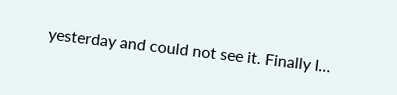yesterday and could not see it. Finally I…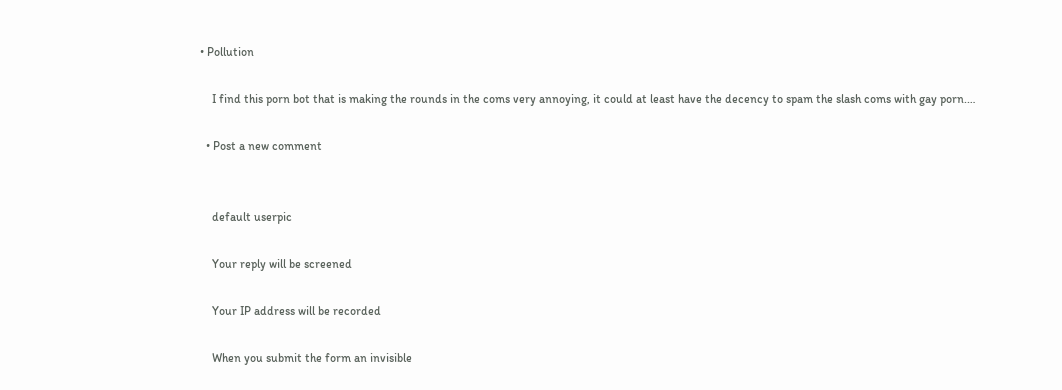• Pollution

    I find this porn bot that is making the rounds in the coms very annoying, it could at least have the decency to spam the slash coms with gay porn.…

  • Post a new comment


    default userpic

    Your reply will be screened

    Your IP address will be recorded

    When you submit the form an invisible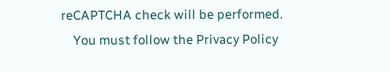reCAPTCHA check will be performed.
    You must follow the Privacy Policy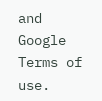and Google Terms of use.